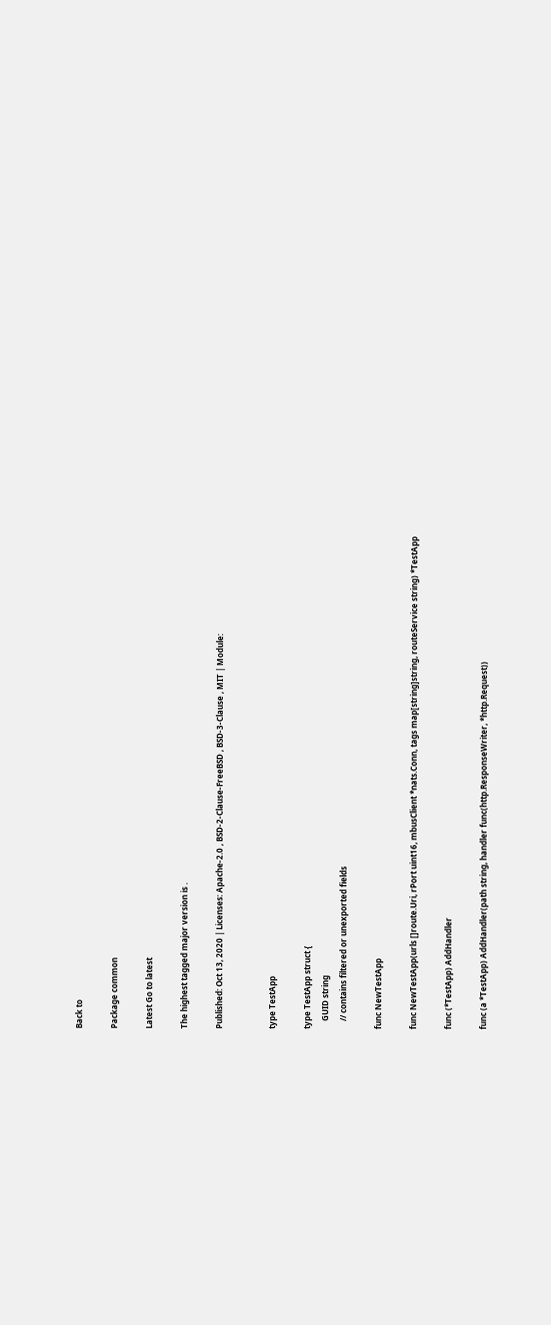Back to

Package common

Latest Go to latest

The highest tagged major version is .

Published: Oct 13, 2020 | Licenses: Apache-2.0 , BSD-2-Clause-FreeBSD , BSD-3-Clause , MIT | Module:


type TestApp

type TestApp struct {
    GUID string
    // contains filtered or unexported fields

func NewTestApp

func NewTestApp(urls []route.Uri, rPort uint16, mbusClient *nats.Conn, tags map[string]string, routeService string) *TestApp

func (*TestApp) AddHandler

func (a *TestApp) AddHandler(path string, handler func(http.ResponseWriter, *http.Request))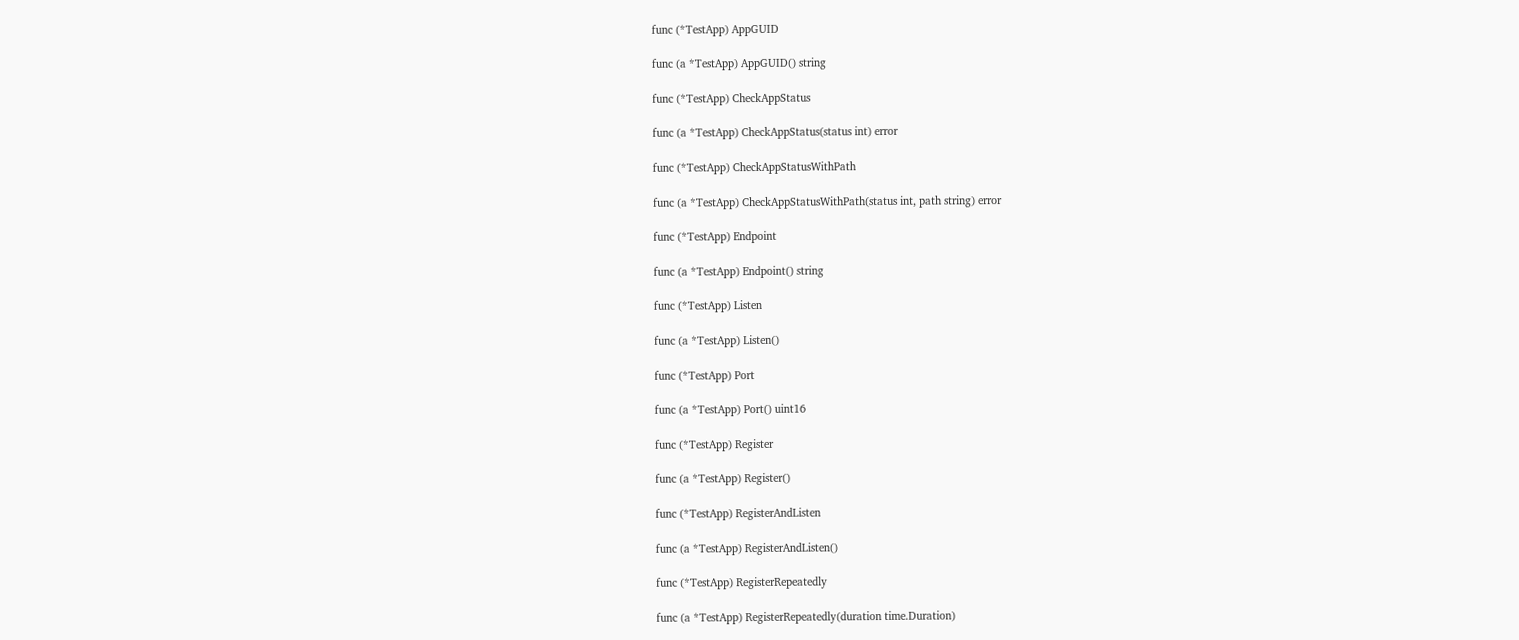func (*TestApp) AppGUID

func (a *TestApp) AppGUID() string

func (*TestApp) CheckAppStatus

func (a *TestApp) CheckAppStatus(status int) error

func (*TestApp) CheckAppStatusWithPath

func (a *TestApp) CheckAppStatusWithPath(status int, path string) error

func (*TestApp) Endpoint

func (a *TestApp) Endpoint() string

func (*TestApp) Listen

func (a *TestApp) Listen()

func (*TestApp) Port

func (a *TestApp) Port() uint16

func (*TestApp) Register

func (a *TestApp) Register()

func (*TestApp) RegisterAndListen

func (a *TestApp) RegisterAndListen()

func (*TestApp) RegisterRepeatedly

func (a *TestApp) RegisterRepeatedly(duration time.Duration)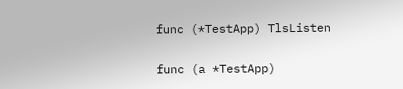func (*TestApp) TlsListen

func (a *TestApp)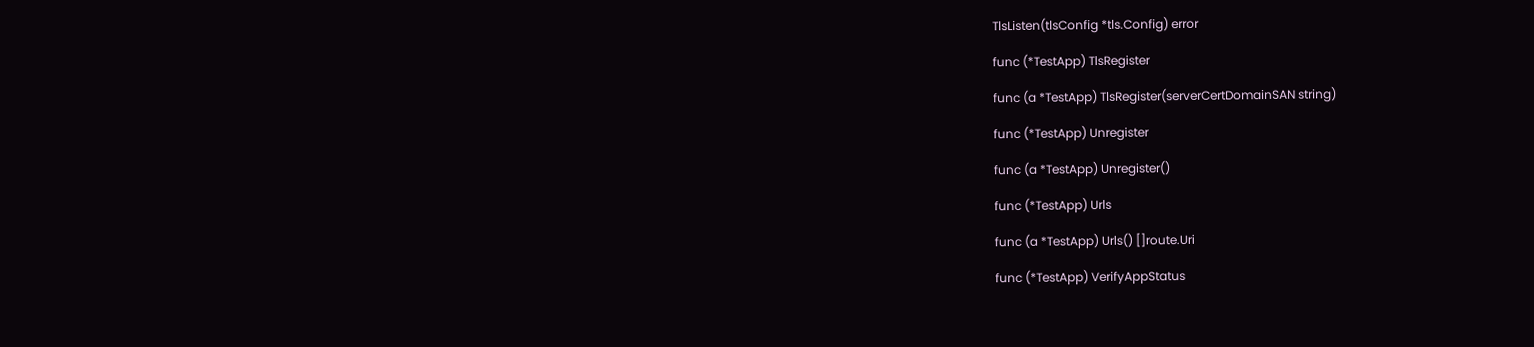TlsListen(tlsConfig *tls.Config) error

func (*TestApp) TlsRegister

func (a *TestApp) TlsRegister(serverCertDomainSAN string)

func (*TestApp) Unregister

func (a *TestApp) Unregister()

func (*TestApp) Urls

func (a *TestApp) Urls() []route.Uri

func (*TestApp) VerifyAppStatus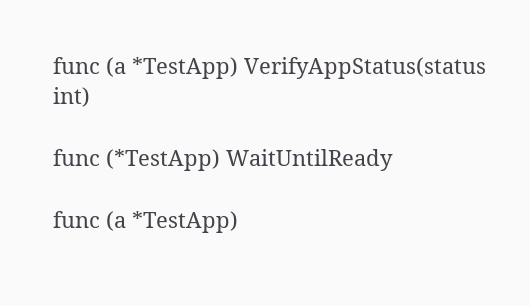func (a *TestApp) VerifyAppStatus(status int)

func (*TestApp) WaitUntilReady

func (a *TestApp)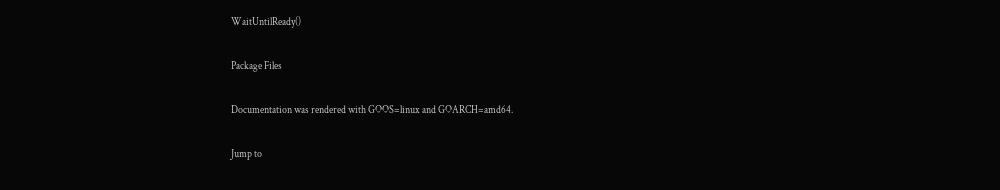WaitUntilReady()

Package Files

Documentation was rendered with GOOS=linux and GOARCH=amd64.

Jump to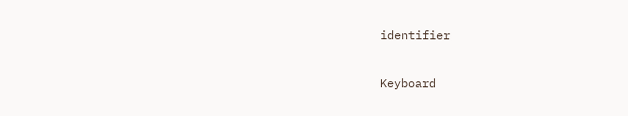identifier

Keyboard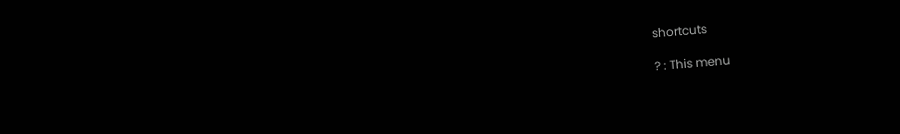shortcuts

? : This menu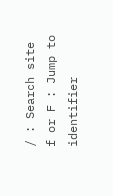/ : Search site
f or F : Jump to identifier